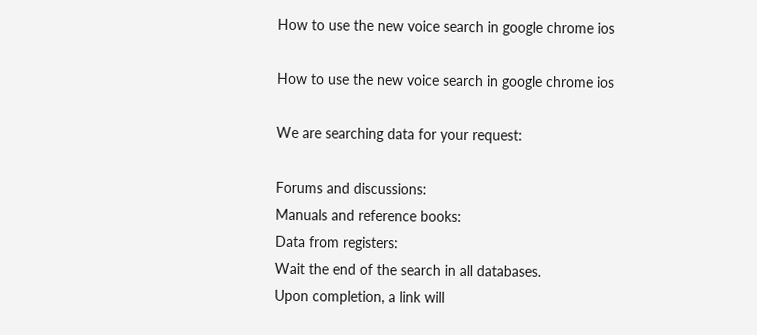How to use the new voice search in google chrome ios

How to use the new voice search in google chrome ios

We are searching data for your request:

Forums and discussions:
Manuals and reference books:
Data from registers:
Wait the end of the search in all databases.
Upon completion, a link will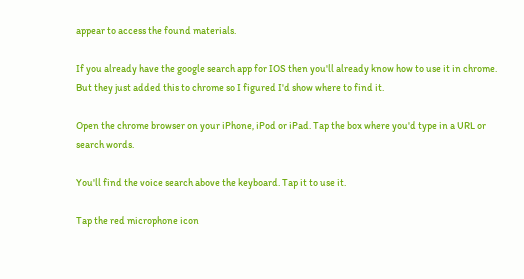appear to access the found materials.

If you already have the google search app for IOS then you'll already know how to use it in chrome. But they just added this to chrome so I figured I'd show where to find it.

Open the chrome browser on your iPhone, iPod or iPad. Tap the box where you'd type in a URL or search words.

You'll find the voice search above the keyboard. Tap it to use it.

Tap the red microphone icon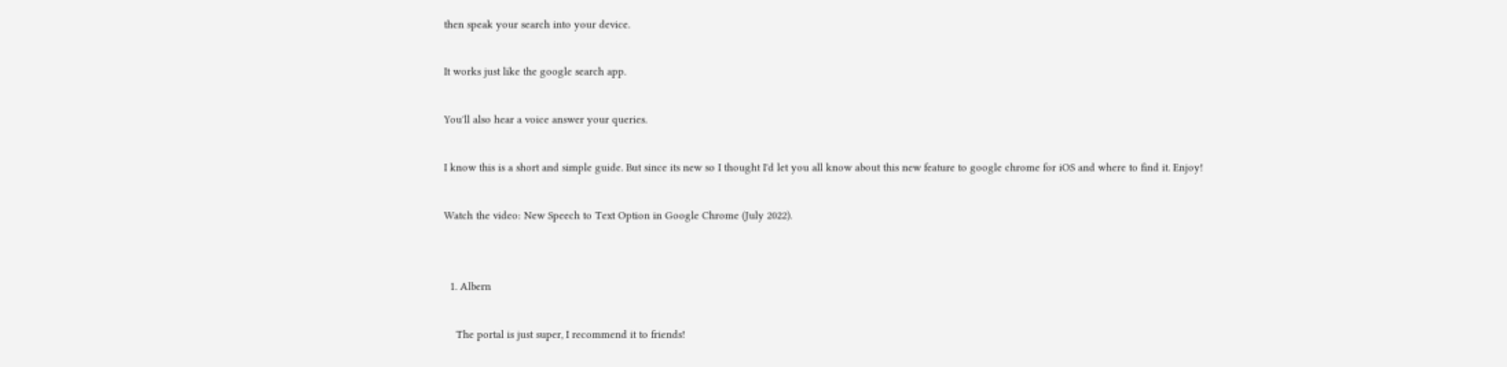then speak your search into your device.

It works just like the google search app.

You'll also hear a voice answer your queries.

I know this is a short and simple guide. But since its new so I thought I'd let you all know about this new feature to google chrome for iOS and where to find it. Enjoy!

Watch the video: New Speech to Text Option in Google Chrome (July 2022).


  1. Albern

    The portal is just super, I recommend it to friends!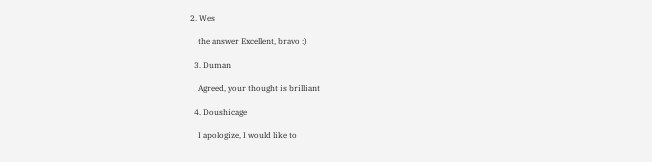2. Wes

    the answer Excellent, bravo :)

  3. Duman

    Agreed, your thought is brilliant

  4. Doushicage

    I apologize, I would like to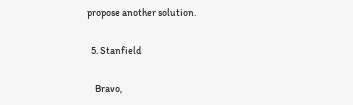propose another solution.

  5. Stanfield

    Bravo,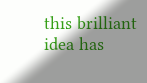this brilliant idea has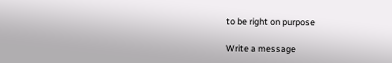to be right on purpose

Write a message